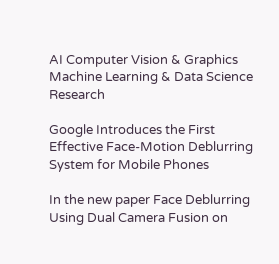AI Computer Vision & Graphics Machine Learning & Data Science Research

Google Introduces the First Effective Face-Motion Deblurring System for Mobile Phones

In the new paper Face Deblurring Using Dual Camera Fusion on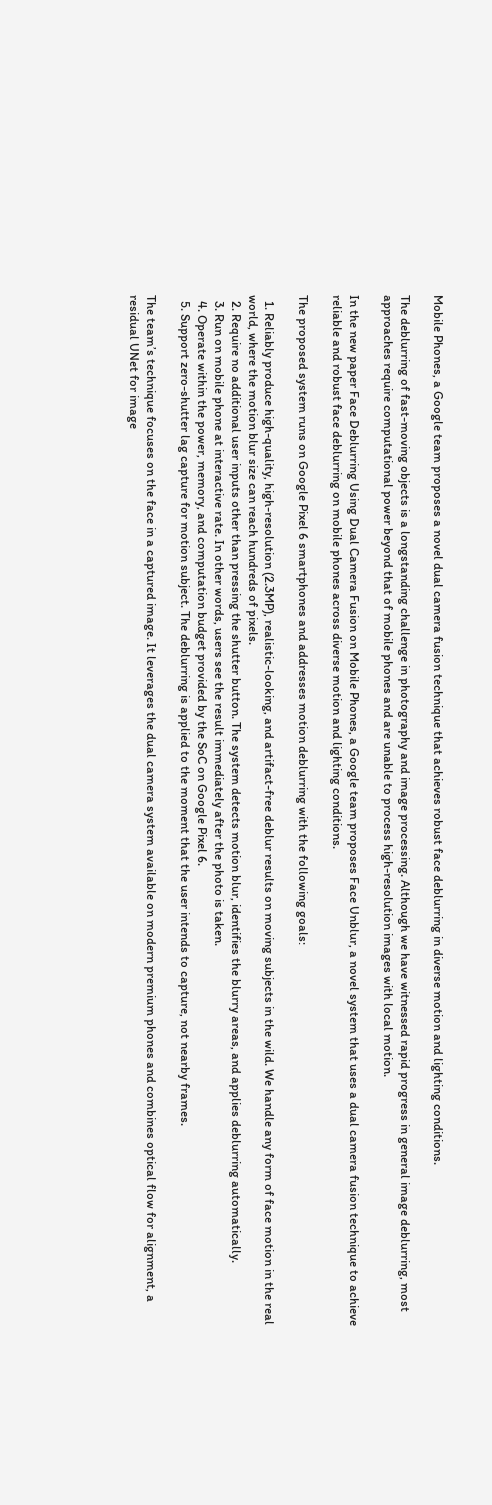Mobile Phones, a Google team proposes a novel dual camera fusion technique that achieves robust face deblurring in diverse motion and lighting conditions.

The deblurring of fast-moving objects is a longstanding challenge in photography and image processing. Although we have witnessed rapid progress in general image deblurring, most approaches require computational power beyond that of mobile phones and are unable to process high-resolution images with local motion.

In the new paper Face Deblurring Using Dual Camera Fusion on Mobile Phones, a Google team proposes Face Unblur, a novel system that uses a dual camera fusion technique to achieve reliable and robust face deblurring on mobile phones across diverse motion and lighting conditions.

The proposed system runs on Google Pixel 6 smartphones and addresses motion deblurring with the following goals:

  1. Reliably produce high-quality, high-resolution (2.3MP), realistic-looking, and artifact-free deblur results on moving subjects in the wild. We handle any form of face motion in the real world, where the motion blur size can reach hundreds of pixels.
  2. Require no additional user inputs other than pressing the shutter button. The system detects motion blur, identifies the blurry areas, and applies deblurring automatically.
  3. Run on mobile phone at interactive rate. In other words, users see the result immediately after the photo is taken.
  4. Operate within the power, memory, and computation budget provided by the SoC on Google Pixel 6.
  5. Support zero-shutter lag capture for motion subject. The deblurring is applied to the moment that the user intends to capture, not nearby frames.

The team’s technique focuses on the face in a captured image. It leverages the dual camera system available on modern premium phones and combines optical flow for alignment, a residual UNet for image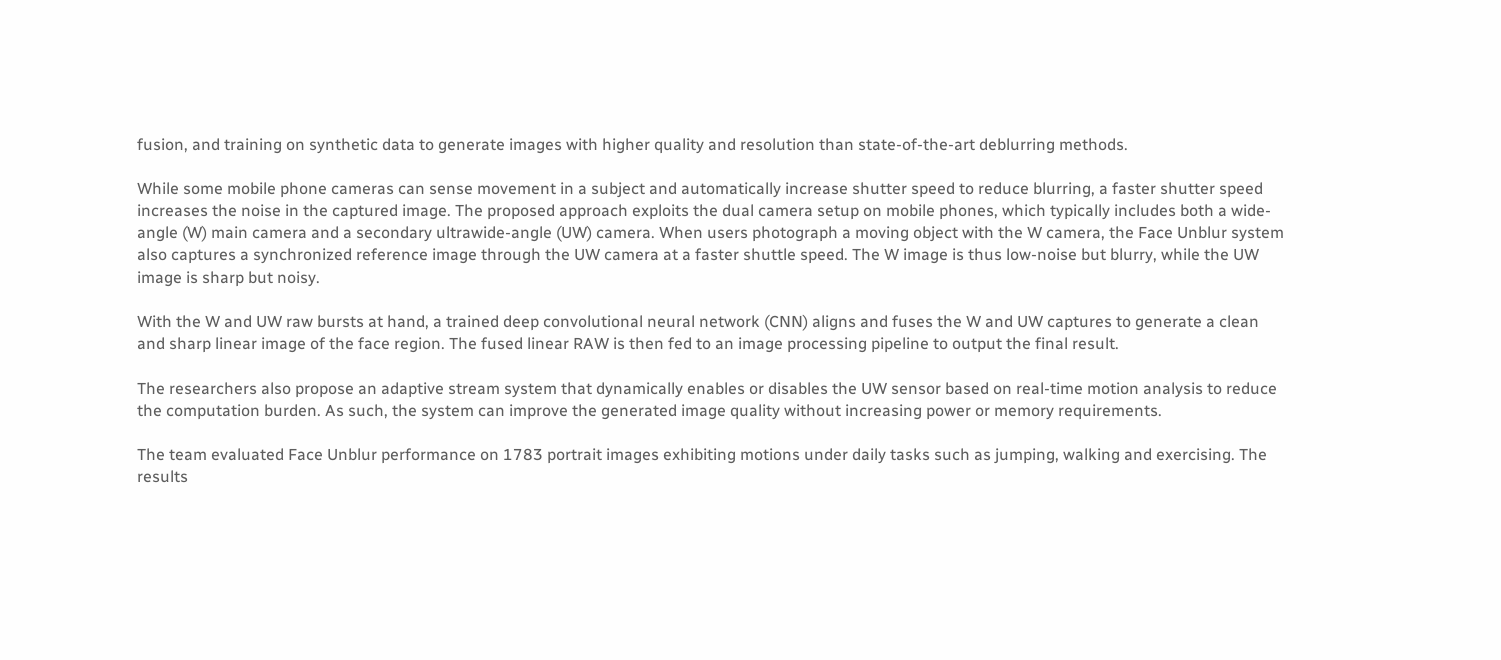fusion, and training on synthetic data to generate images with higher quality and resolution than state-of-the-art deblurring methods.

While some mobile phone cameras can sense movement in a subject and automatically increase shutter speed to reduce blurring, a faster shutter speed increases the noise in the captured image. The proposed approach exploits the dual camera setup on mobile phones, which typically includes both a wide-angle (W) main camera and a secondary ultrawide-angle (UW) camera. When users photograph a moving object with the W camera, the Face Unblur system also captures a synchronized reference image through the UW camera at a faster shuttle speed. The W image is thus low-noise but blurry, while the UW image is sharp but noisy.

With the W and UW raw bursts at hand, a trained deep convolutional neural network (CNN) aligns and fuses the W and UW captures to generate a clean and sharp linear image of the face region. The fused linear RAW is then fed to an image processing pipeline to output the final result.

The researchers also propose an adaptive stream system that dynamically enables or disables the UW sensor based on real-time motion analysis to reduce the computation burden. As such, the system can improve the generated image quality without increasing power or memory requirements.

The team evaluated Face Unblur performance on 1783 portrait images exhibiting motions under daily tasks such as jumping, walking and exercising. The results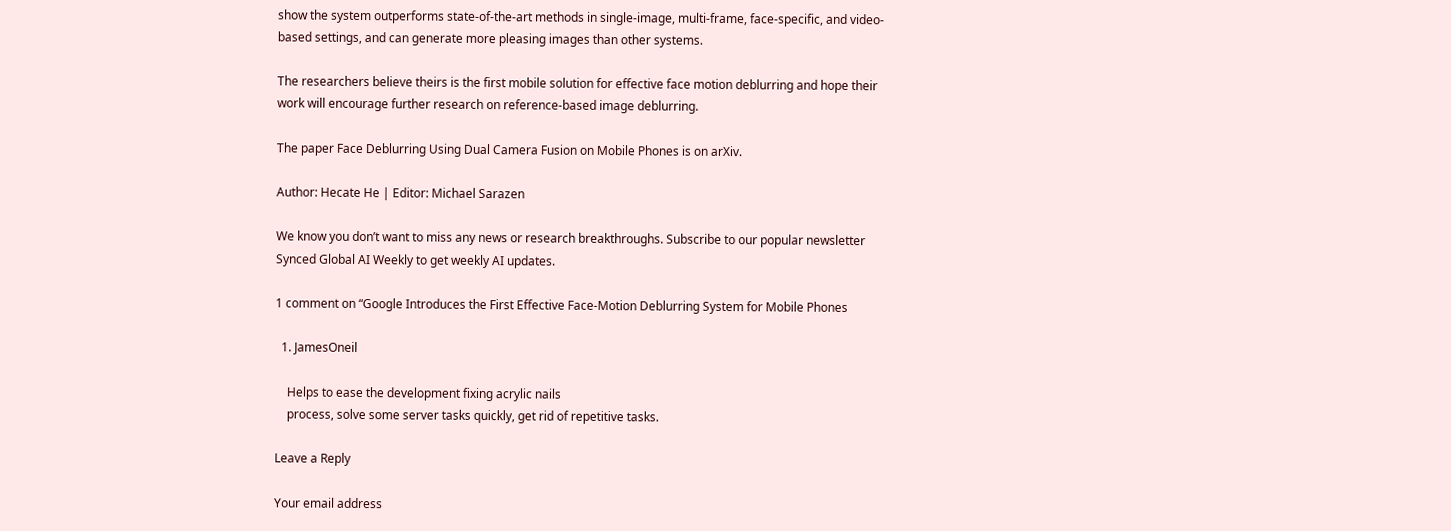show the system outperforms state-of-the-art methods in single-image, multi-frame, face-specific, and video-based settings, and can generate more pleasing images than other systems.

The researchers believe theirs is the first mobile solution for effective face motion deblurring and hope their work will encourage further research on reference-based image deblurring.

The paper Face Deblurring Using Dual Camera Fusion on Mobile Phones is on arXiv.

Author: Hecate He | Editor: Michael Sarazen

We know you don’t want to miss any news or research breakthroughs. Subscribe to our popular newsletter Synced Global AI Weekly to get weekly AI updates.

1 comment on “Google Introduces the First Effective Face-Motion Deblurring System for Mobile Phones

  1. JamesOneil

    Helps to ease the development fixing acrylic nails
    process, solve some server tasks quickly, get rid of repetitive tasks.

Leave a Reply

Your email address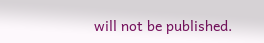will not be published.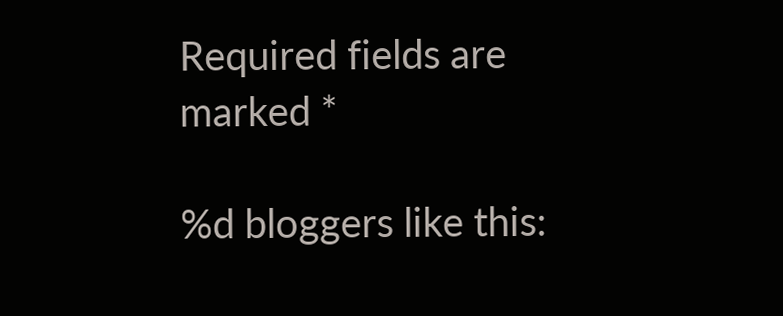Required fields are marked *

%d bloggers like this: